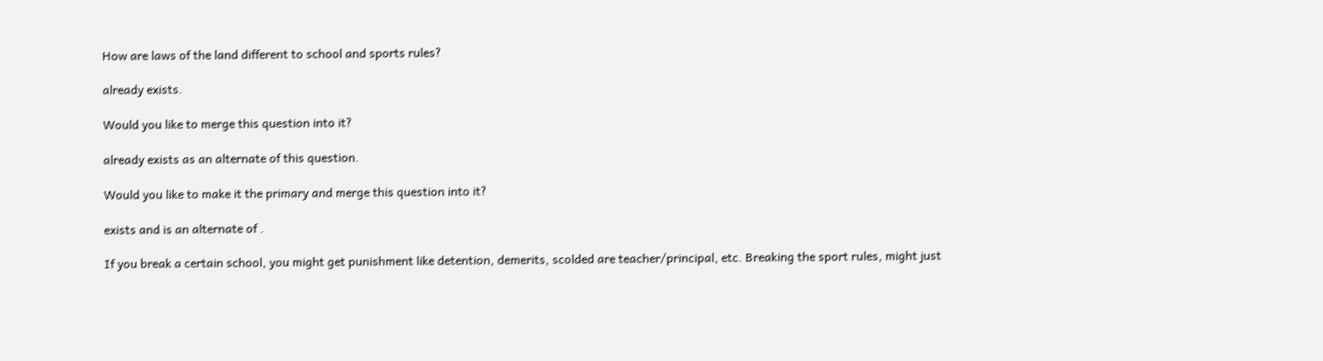How are laws of the land different to school and sports rules?

already exists.

Would you like to merge this question into it?

already exists as an alternate of this question.

Would you like to make it the primary and merge this question into it?

exists and is an alternate of .

If you break a certain school, you might get punishment like detention, demerits, scolded are teacher/principal, etc. Breaking the sport rules, might just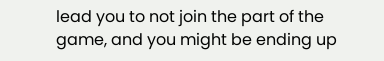lead you to not join the part of the game, and you might be ending up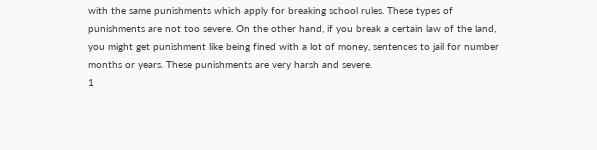with the same punishments which apply for breaking school rules. These types of punishments are not too severe. On the other hand, if you break a certain law of the land, you might get punishment like being fined with a lot of money, sentences to jail for number months or years. These punishments are very harsh and severe.
1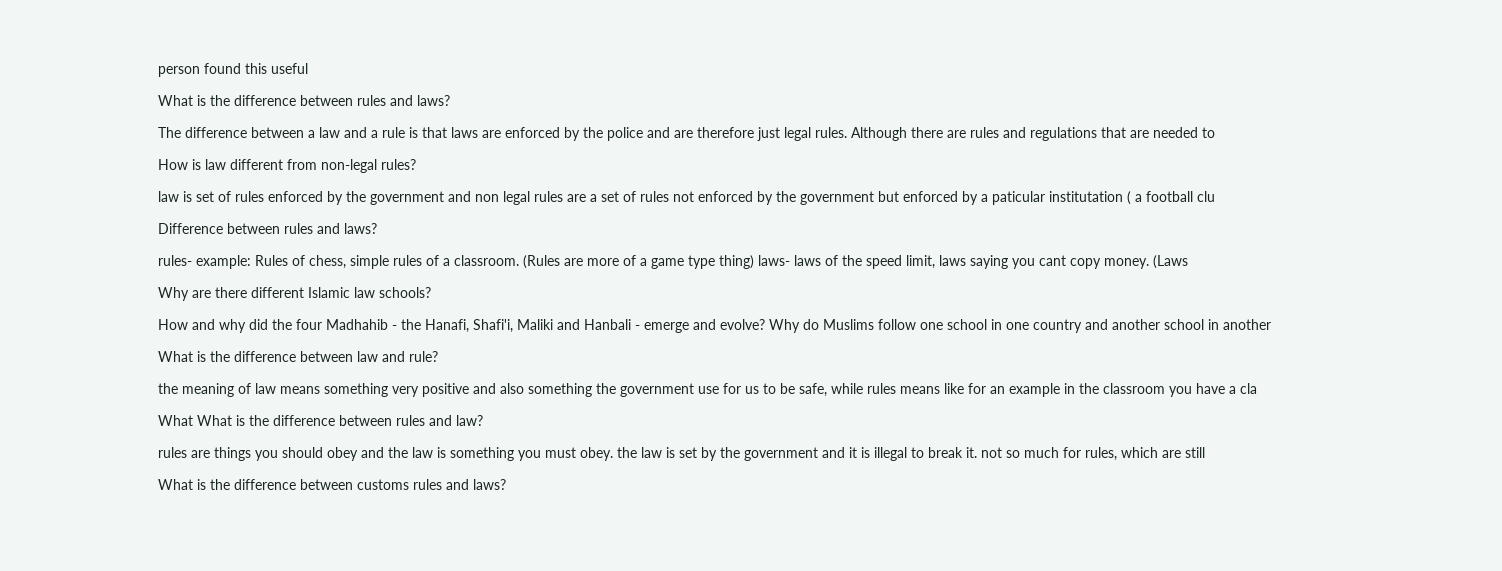person found this useful

What is the difference between rules and laws?

The difference between a law and a rule is that laws are enforced by the police and are therefore just legal rules. Although there are rules and regulations that are needed to

How is law different from non-legal rules?

law is set of rules enforced by the government and non legal rules are a set of rules not enforced by the government but enforced by a paticular institutation ( a football clu

Difference between rules and laws?

rules- example: Rules of chess, simple rules of a classroom. (Rules are more of a game type thing) laws- laws of the speed limit, laws saying you cant copy money. (Laws

Why are there different Islamic law schools?

How and why did the four Madhahib - the Hanafi, Shafi'i, Maliki and Hanbali - emerge and evolve? Why do Muslims follow one school in one country and another school in another

What is the difference between law and rule?

the meaning of law means something very positive and also something the government use for us to be safe, while rules means like for an example in the classroom you have a cla

What What is the difference between rules and law?

rules are things you should obey and the law is something you must obey. the law is set by the government and it is illegal to break it. not so much for rules, which are still

What is the difference between customs rules and laws?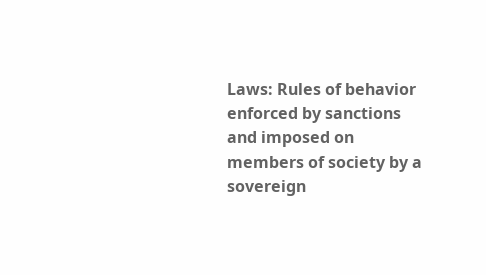Laws: Rules of behavior enforced by sanctions and imposed on members of society by a sovereign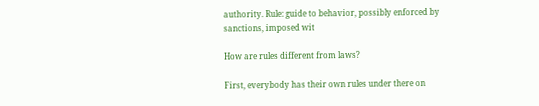authority. Rule: guide to behavior, possibly enforced by sanctions, imposed wit

How are rules different from laws?

First, everybody has their own rules under there on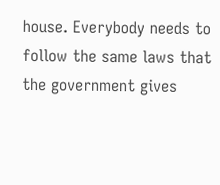house. Everybody needs to follow the same laws that the government gives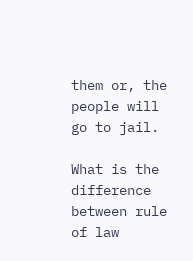them or, the people will go to jail.

What is the difference between rule of law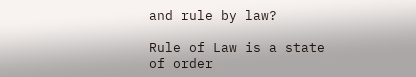and rule by law?

Rule of Law is a state of order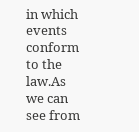in which events conform to the law.As we can see from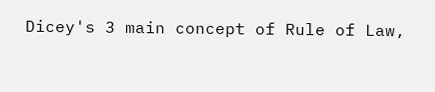Dicey's 3 main concept of Rule of Law,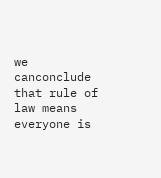we canconclude that rule of law means everyone is